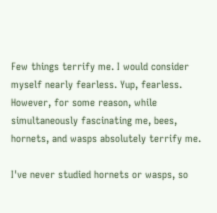Few things terrify me. I would consider myself nearly fearless. Yup, fearless. However, for some reason, while simultaneously fascinating me, bees, hornets, and wasps absolutely terrify me.

I've never studied hornets or wasps, so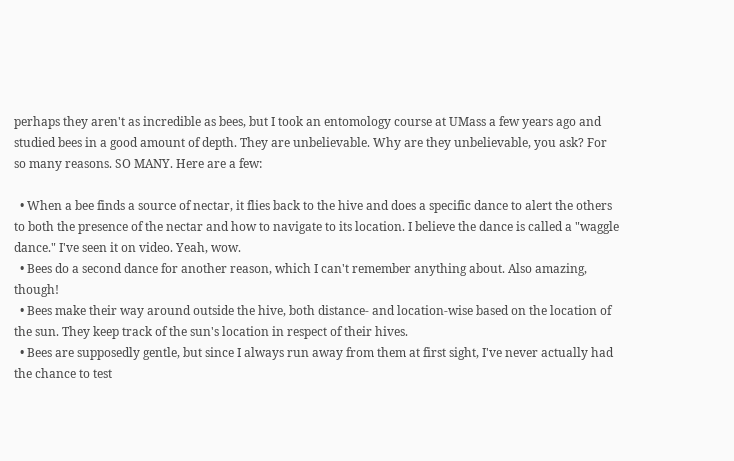perhaps they aren't as incredible as bees, but I took an entomology course at UMass a few years ago and studied bees in a good amount of depth. They are unbelievable. Why are they unbelievable, you ask? For so many reasons. SO MANY. Here are a few:

  • When a bee finds a source of nectar, it flies back to the hive and does a specific dance to alert the others to both the presence of the nectar and how to navigate to its location. I believe the dance is called a "waggle dance." I've seen it on video. Yeah, wow.
  • Bees do a second dance for another reason, which I can't remember anything about. Also amazing, though!
  • Bees make their way around outside the hive, both distance- and location-wise based on the location of the sun. They keep track of the sun's location in respect of their hives.
  • Bees are supposedly gentle, but since I always run away from them at first sight, I've never actually had the chance to test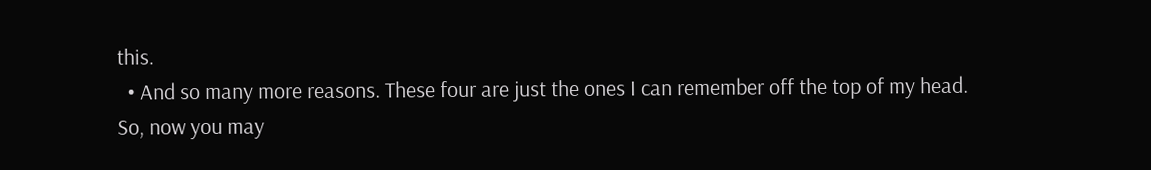this.
  • And so many more reasons. These four are just the ones I can remember off the top of my head.
So, now you may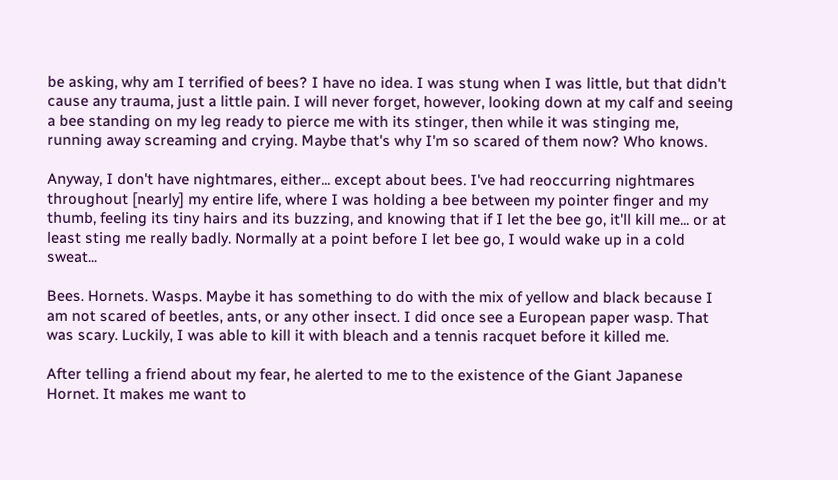be asking, why am I terrified of bees? I have no idea. I was stung when I was little, but that didn't cause any trauma, just a little pain. I will never forget, however, looking down at my calf and seeing a bee standing on my leg ready to pierce me with its stinger, then while it was stinging me, running away screaming and crying. Maybe that's why I'm so scared of them now? Who knows.

Anyway, I don't have nightmares, either... except about bees. I've had reoccurring nightmares throughout [nearly] my entire life, where I was holding a bee between my pointer finger and my thumb, feeling its tiny hairs and its buzzing, and knowing that if I let the bee go, it'll kill me... or at least sting me really badly. Normally at a point before I let bee go, I would wake up in a cold sweat...

Bees. Hornets. Wasps. Maybe it has something to do with the mix of yellow and black because I am not scared of beetles, ants, or any other insect. I did once see a European paper wasp. That was scary. Luckily, I was able to kill it with bleach and a tennis racquet before it killed me.

After telling a friend about my fear, he alerted to me to the existence of the Giant Japanese Hornet. It makes me want to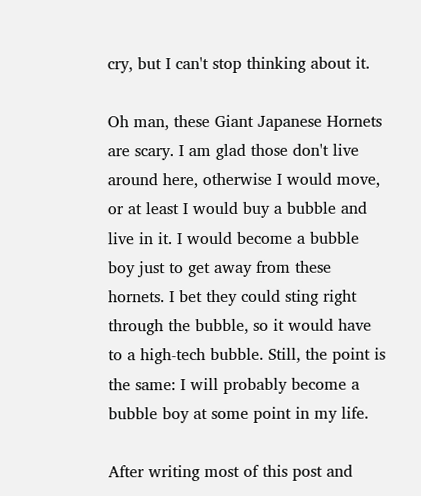cry, but I can't stop thinking about it.

Oh man, these Giant Japanese Hornets are scary. I am glad those don't live around here, otherwise I would move, or at least I would buy a bubble and live in it. I would become a bubble boy just to get away from these hornets. I bet they could sting right through the bubble, so it would have to a high-tech bubble. Still, the point is the same: I will probably become a bubble boy at some point in my life.

After writing most of this post and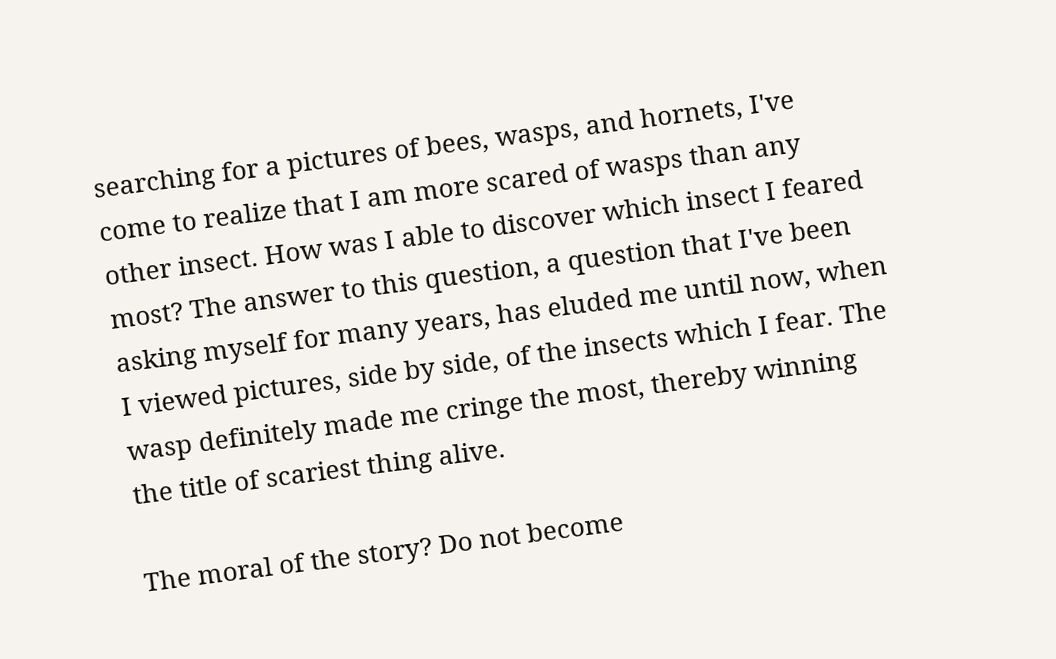searching for a pictures of bees, wasps, and hornets, I've come to realize that I am more scared of wasps than any other insect. How was I able to discover which insect I feared most? The answer to this question, a question that I've been asking myself for many years, has eluded me until now, when I viewed pictures, side by side, of the insects which I fear. The wasp definitely made me cringe the most, thereby winning the title of scariest thing alive.

The moral of the story? Do not become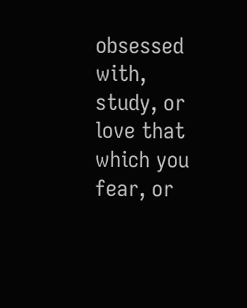obsessed with, study, or love that which you fear, or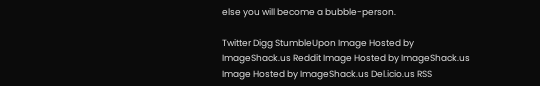else you will become a bubble-person.

Twitter Digg StumbleUpon Image Hosted by ImageShack.us Reddit Image Hosted by ImageShack.us Image Hosted by ImageShack.us Del.icio.us RSS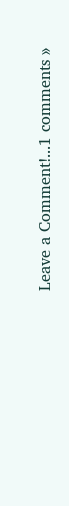Leave a Comment!...1 comments »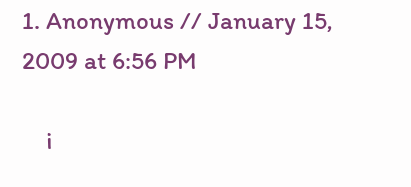1. Anonymous // January 15, 2009 at 6:56 PM

    i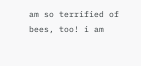am so terrified of bees, too! i am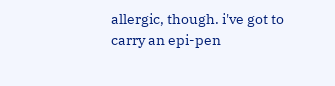allergic, though. i've got to carry an epi-pen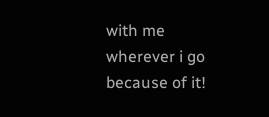with me wherever i go because of it!